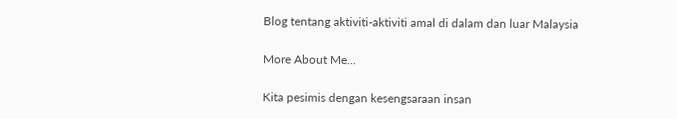Blog tentang aktiviti-aktiviti amal di dalam dan luar Malaysia

More About Me...

Kita pesimis dengan kesengsaraan insan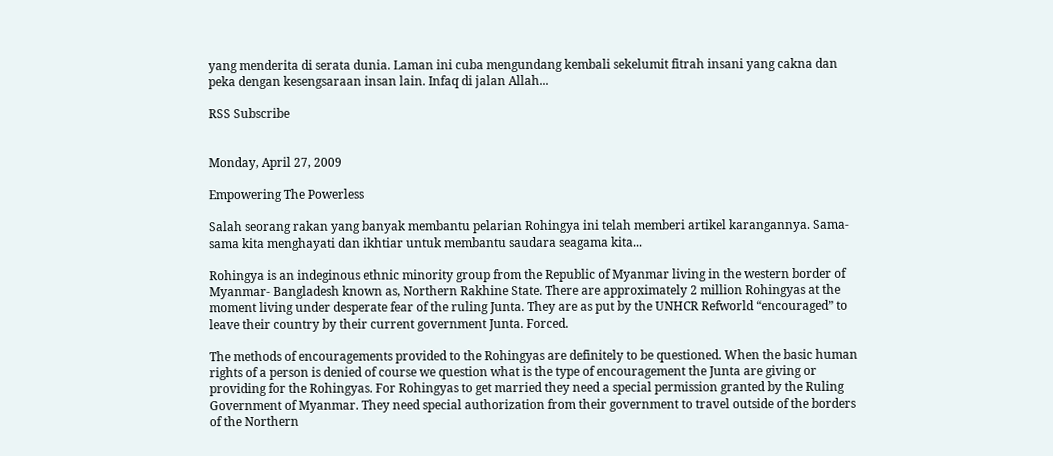yang menderita di serata dunia. Laman ini cuba mengundang kembali sekelumit fitrah insani yang cakna dan peka dengan kesengsaraan insan lain. Infaq di jalan Allah...

RSS Subscribe


Monday, April 27, 2009

Empowering The Powerless

Salah seorang rakan yang banyak membantu pelarian Rohingya ini telah memberi artikel karangannya. Sama-sama kita menghayati dan ikhtiar untuk membantu saudara seagama kita...

Rohingya is an indeginous ethnic minority group from the Republic of Myanmar living in the western border of Myanmar- Bangladesh known as, Northern Rakhine State. There are approximately 2 million Rohingyas at the moment living under desperate fear of the ruling Junta. They are as put by the UNHCR Refworld “encouraged” to leave their country by their current government Junta. Forced.

The methods of encouragements provided to the Rohingyas are definitely to be questioned. When the basic human rights of a person is denied of course we question what is the type of encouragement the Junta are giving or providing for the Rohingyas. For Rohingyas to get married they need a special permission granted by the Ruling Government of Myanmar. They need special authorization from their government to travel outside of the borders of the Northern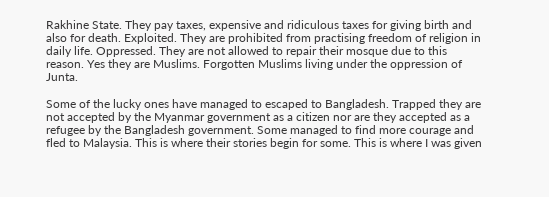Rakhine State. They pay taxes, expensive and ridiculous taxes for giving birth and also for death. Exploited. They are prohibited from practising freedom of religion in daily life. Oppressed. They are not allowed to repair their mosque due to this reason. Yes they are Muslims. Forgotten Muslims living under the oppression of Junta.

Some of the lucky ones have managed to escaped to Bangladesh. Trapped they are not accepted by the Myanmar government as a citizen nor are they accepted as a refugee by the Bangladesh government. Some managed to find more courage and fled to Malaysia. This is where their stories begin for some. This is where I was given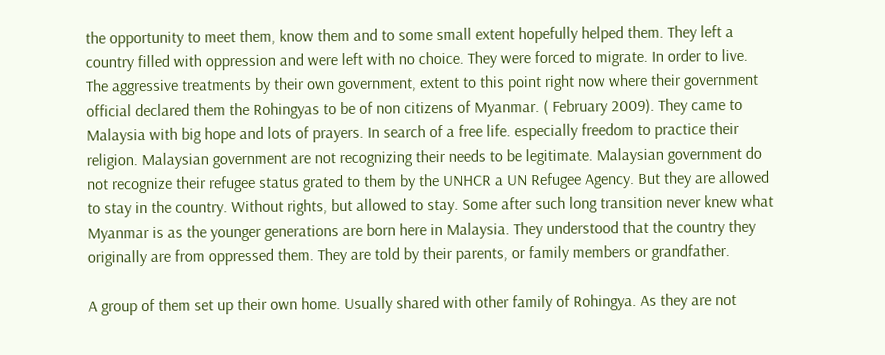the opportunity to meet them, know them and to some small extent hopefully helped them. They left a country filled with oppression and were left with no choice. They were forced to migrate. In order to live. The aggressive treatments by their own government, extent to this point right now where their government official declared them the Rohingyas to be of non citizens of Myanmar. ( February 2009). They came to Malaysia with big hope and lots of prayers. In search of a free life. especially freedom to practice their religion. Malaysian government are not recognizing their needs to be legitimate. Malaysian government do not recognize their refugee status grated to them by the UNHCR a UN Refugee Agency. But they are allowed to stay in the country. Without rights, but allowed to stay. Some after such long transition never knew what Myanmar is as the younger generations are born here in Malaysia. They understood that the country they originally are from oppressed them. They are told by their parents, or family members or grandfather.

A group of them set up their own home. Usually shared with other family of Rohingya. As they are not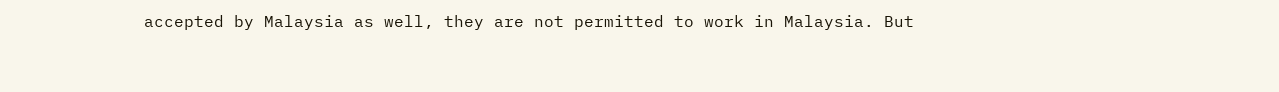accepted by Malaysia as well, they are not permitted to work in Malaysia. But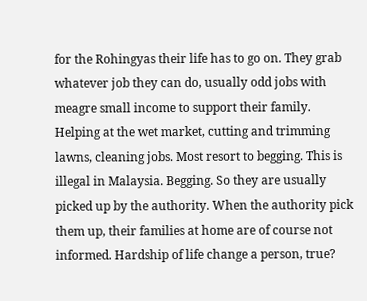for the Rohingyas their life has to go on. They grab whatever job they can do, usually odd jobs with meagre small income to support their family. Helping at the wet market, cutting and trimming lawns, cleaning jobs. Most resort to begging. This is illegal in Malaysia. Begging. So they are usually picked up by the authority. When the authority pick them up, their families at home are of course not informed. Hardship of life change a person, true?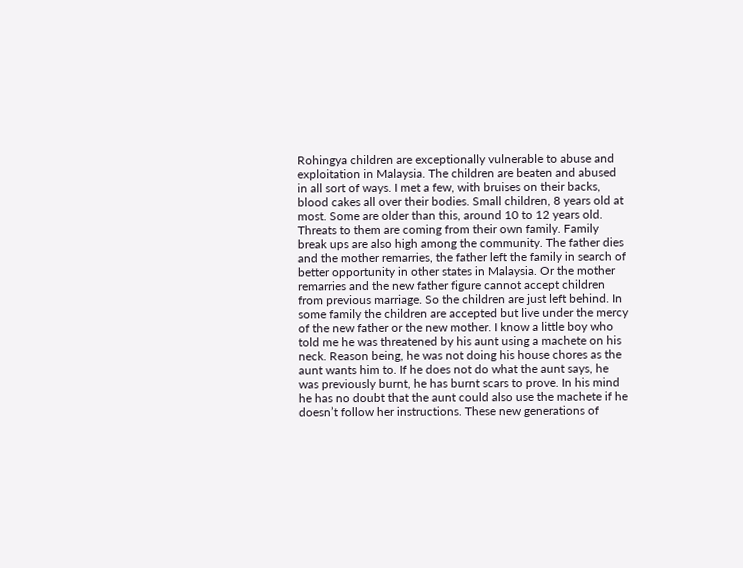Rohingya children are exceptionally vulnerable to abuse and exploitation in Malaysia. The children are beaten and abused in all sort of ways. I met a few, with bruises on their backs, blood cakes all over their bodies. Small children, 8 years old at most. Some are older than this, around 10 to 12 years old. Threats to them are coming from their own family. Family break ups are also high among the community. The father dies and the mother remarries, the father left the family in search of better opportunity in other states in Malaysia. Or the mother remarries and the new father figure cannot accept children from previous marriage. So the children are just left behind. In some family the children are accepted but live under the mercy of the new father or the new mother. I know a little boy who told me he was threatened by his aunt using a machete on his neck. Reason being, he was not doing his house chores as the aunt wants him to. If he does not do what the aunt says, he was previously burnt, he has burnt scars to prove. In his mind he has no doubt that the aunt could also use the machete if he doesn’t follow her instructions. These new generations of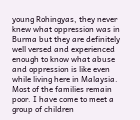young Rohingyas, they never knew what oppression was in Burma but they are definitely well versed and experienced enough to know what abuse and oppression is like even while living here in Malaysia. Most of the families remain poor. I have come to meet a group of children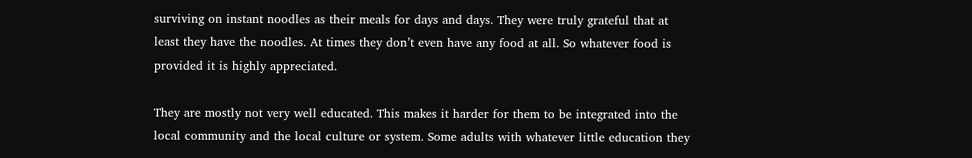surviving on instant noodles as their meals for days and days. They were truly grateful that at least they have the noodles. At times they don’t even have any food at all. So whatever food is provided it is highly appreciated.

They are mostly not very well educated. This makes it harder for them to be integrated into the local community and the local culture or system. Some adults with whatever little education they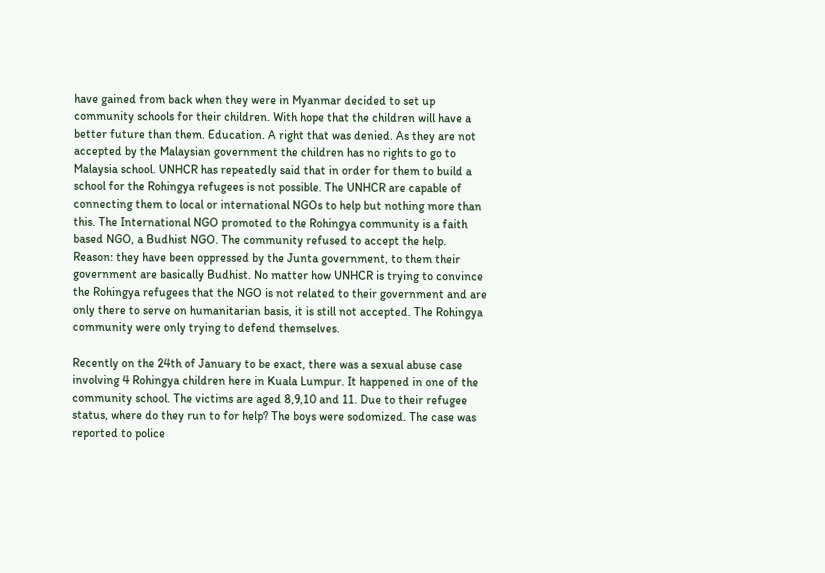have gained from back when they were in Myanmar decided to set up community schools for their children. With hope that the children will have a better future than them. Education. A right that was denied. As they are not accepted by the Malaysian government the children has no rights to go to Malaysia school. UNHCR has repeatedly said that in order for them to build a school for the Rohingya refugees is not possible. The UNHCR are capable of connecting them to local or international NGOs to help but nothing more than this. The International NGO promoted to the Rohingya community is a faith based NGO, a Budhist NGO. The community refused to accept the help. Reason: they have been oppressed by the Junta government, to them their government are basically Budhist. No matter how UNHCR is trying to convince the Rohingya refugees that the NGO is not related to their government and are only there to serve on humanitarian basis, it is still not accepted. The Rohingya community were only trying to defend themselves.

Recently on the 24th of January to be exact, there was a sexual abuse case involving 4 Rohingya children here in Kuala Lumpur. It happened in one of the community school. The victims are aged 8,9,10 and 11. Due to their refugee status, where do they run to for help? The boys were sodomized. The case was reported to police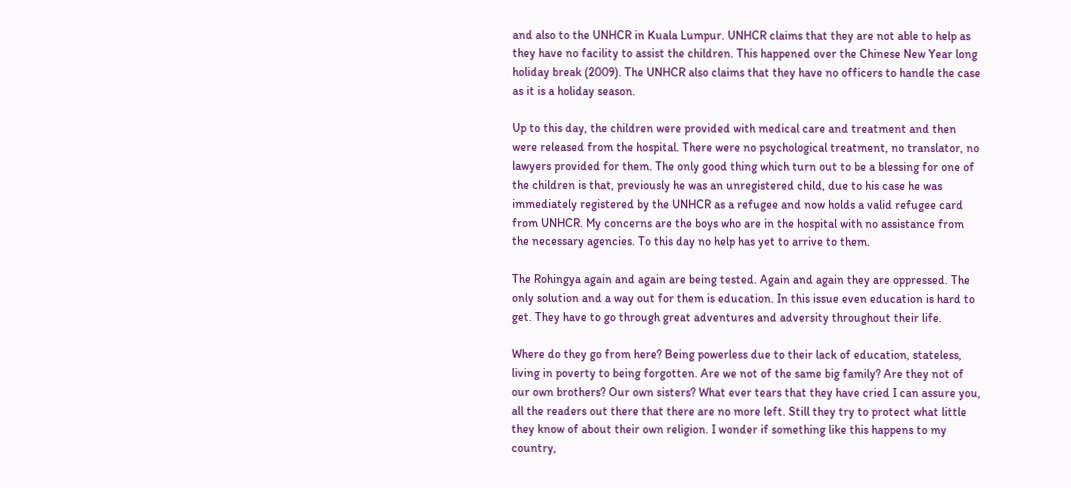and also to the UNHCR in Kuala Lumpur. UNHCR claims that they are not able to help as they have no facility to assist the children. This happened over the Chinese New Year long holiday break (2009). The UNHCR also claims that they have no officers to handle the case as it is a holiday season.

Up to this day, the children were provided with medical care and treatment and then were released from the hospital. There were no psychological treatment, no translator, no lawyers provided for them. The only good thing which turn out to be a blessing for one of the children is that, previously he was an unregistered child, due to his case he was immediately registered by the UNHCR as a refugee and now holds a valid refugee card from UNHCR. My concerns are the boys who are in the hospital with no assistance from the necessary agencies. To this day no help has yet to arrive to them.

The Rohingya again and again are being tested. Again and again they are oppressed. The only solution and a way out for them is education. In this issue even education is hard to get. They have to go through great adventures and adversity throughout their life.

Where do they go from here? Being powerless due to their lack of education, stateless, living in poverty to being forgotten. Are we not of the same big family? Are they not of our own brothers? Our own sisters? What ever tears that they have cried I can assure you, all the readers out there that there are no more left. Still they try to protect what little they know of about their own religion. I wonder if something like this happens to my country,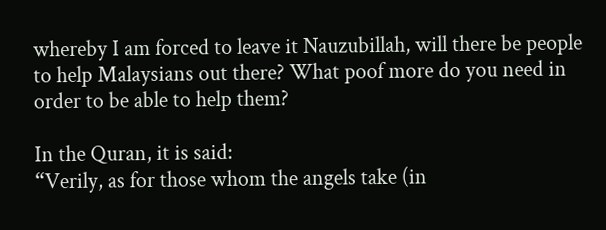whereby I am forced to leave it Nauzubillah, will there be people to help Malaysians out there? What poof more do you need in order to be able to help them?

In the Quran, it is said:
“Verily, as for those whom the angels take (in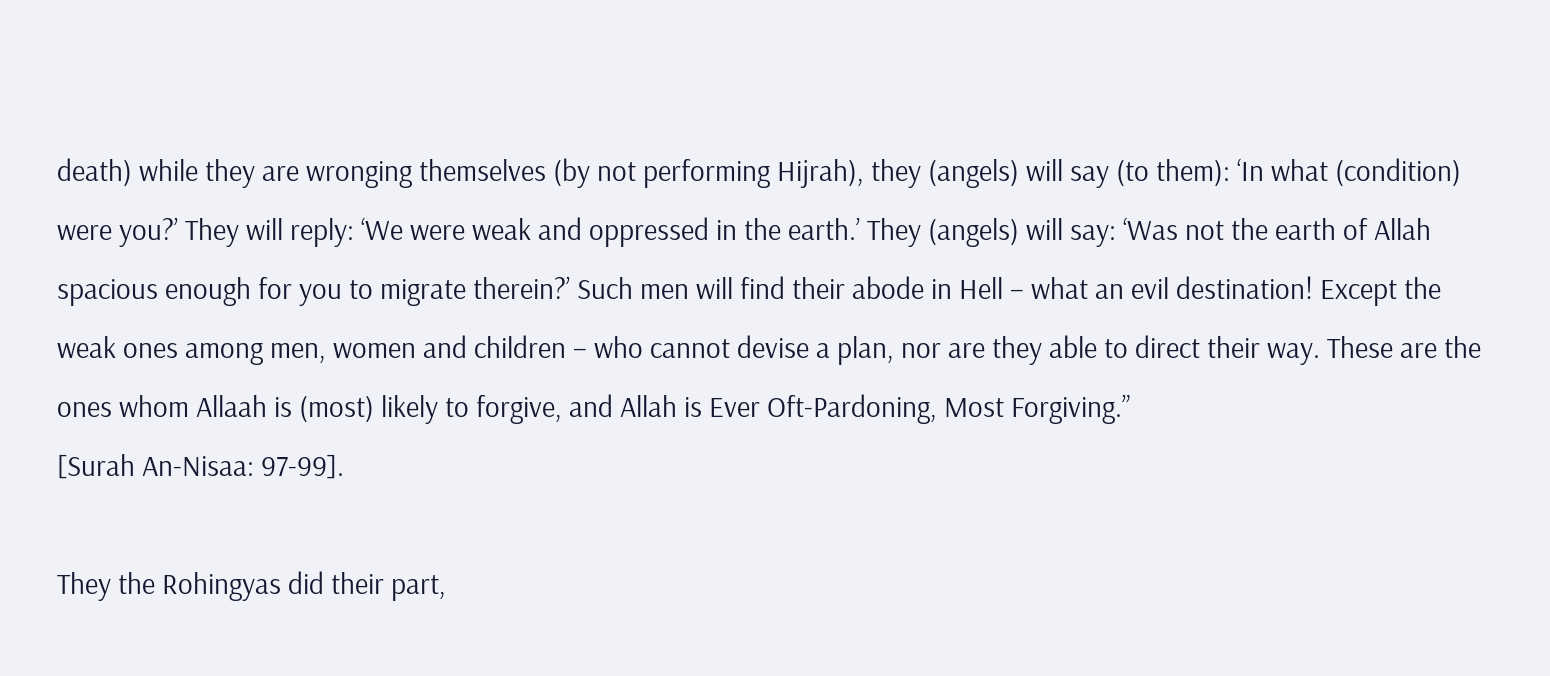death) while they are wronging themselves (by not performing Hijrah), they (angels) will say (to them): ‘In what (condition) were you?’ They will reply: ‘We were weak and oppressed in the earth.’ They (angels) will say: ‘Was not the earth of Allah spacious enough for you to migrate therein?’ Such men will find their abode in Hell – what an evil destination! Except the weak ones among men, women and children – who cannot devise a plan, nor are they able to direct their way. These are the ones whom Allaah is (most) likely to forgive, and Allah is Ever Oft-Pardoning, Most Forgiving.”
[Surah An-Nisaa: 97-99].

They the Rohingyas did their part,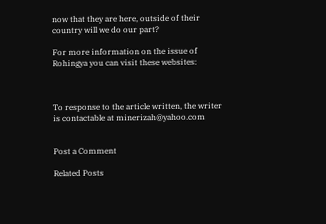now that they are here, outside of their country will we do our part?

For more information on the issue of Rohingya you can visit these websites:



To response to the article written, the writer is contactable at minerizah@yahoo.com


Post a Comment

Related Posts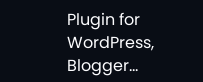Plugin for WordPress, Blogger...